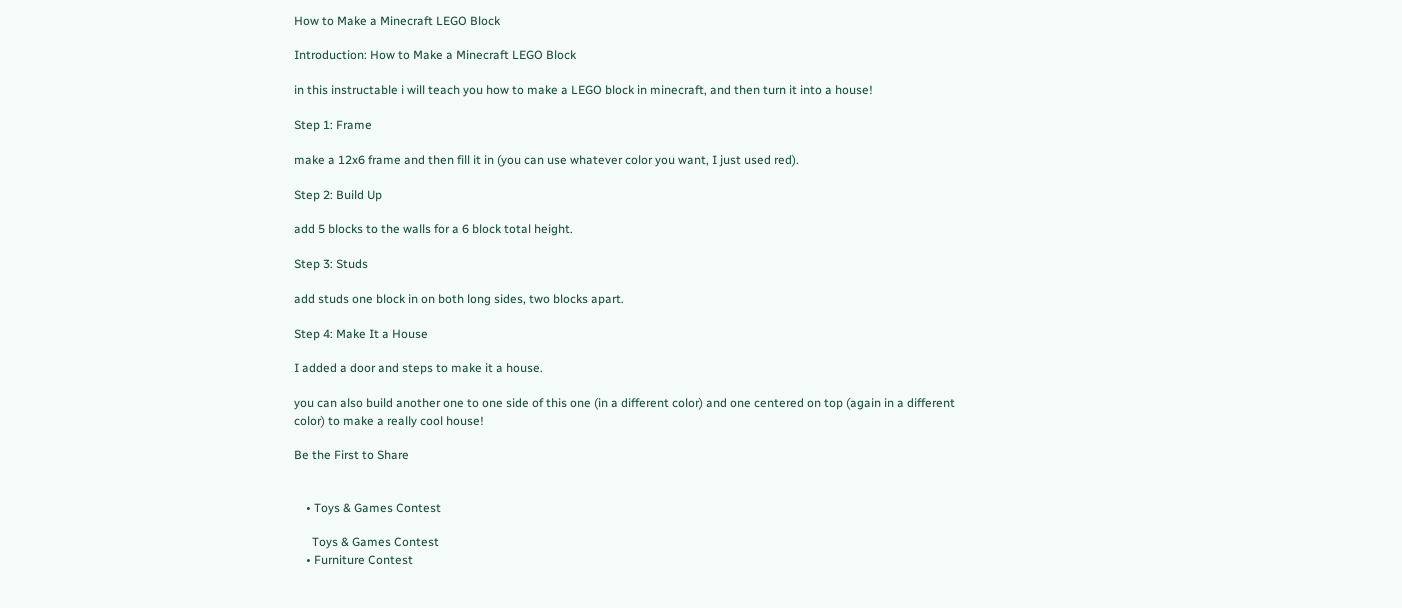How to Make a Minecraft LEGO Block

Introduction: How to Make a Minecraft LEGO Block

in this instructable i will teach you how to make a LEGO block in minecraft, and then turn it into a house!

Step 1: Frame

make a 12x6 frame and then fill it in (you can use whatever color you want, I just used red).

Step 2: Build Up

add 5 blocks to the walls for a 6 block total height.

Step 3: Studs

add studs one block in on both long sides, two blocks apart.

Step 4: Make It a House

I added a door and steps to make it a house.

you can also build another one to one side of this one (in a different color) and one centered on top (again in a different color) to make a really cool house!

Be the First to Share


    • Toys & Games Contest

      Toys & Games Contest
    • Furniture Contest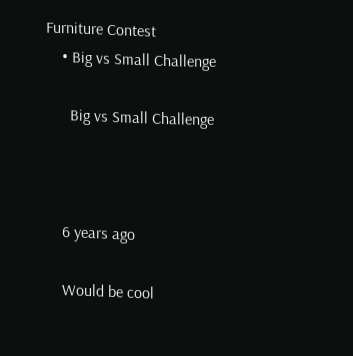Furniture Contest
    • Big vs Small Challenge

      Big vs Small Challenge



    6 years ago

    Would be cool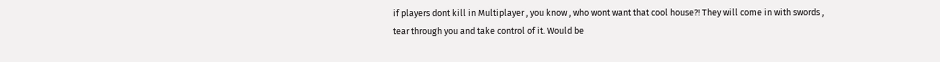if players dont kill in Multiplayer , you know , who wont want that cool house?! They will come in with swords , tear through you and take control of it. Would be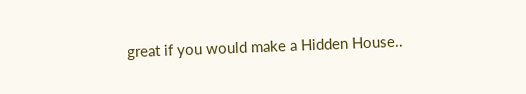great if you would make a Hidden House..